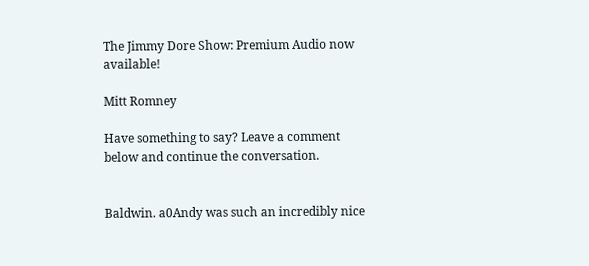The Jimmy Dore Show: Premium Audio now available!

Mitt Romney

Have something to say? Leave a comment below and continue the conversation.


Baldwin. a0Andy was such an incredibly nice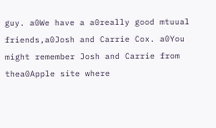guy. a0We have a a0really good mtuual friends,a0Josh and Carrie Cox. a0You might remember Josh and Carrie from thea0Apple site where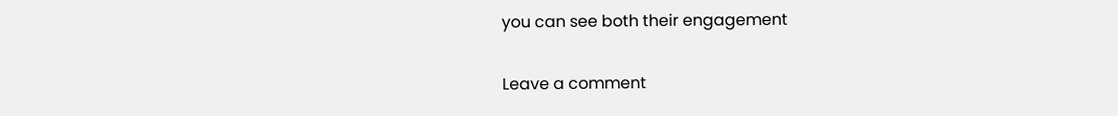you can see both their engagement

Leave a comment